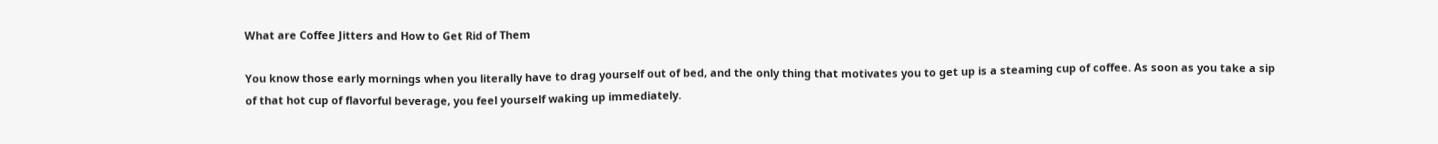What are Coffee Jitters and How to Get Rid of Them

You know those early mornings when you literally have to drag yourself out of bed, and the only thing that motivates you to get up is a steaming cup of coffee. As soon as you take a sip of that hot cup of flavorful beverage, you feel yourself waking up immediately.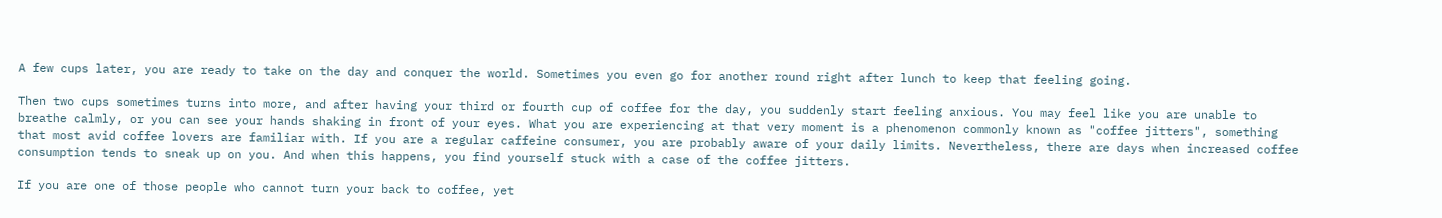A few cups later, you are ready to take on the day and conquer the world. Sometimes you even go for another round right after lunch to keep that feeling going.

Then two cups sometimes turns into more, and after having your third or fourth cup of coffee for the day, you suddenly start feeling anxious. You may feel like you are unable to breathe calmly, or you can see your hands shaking in front of your eyes. What you are experiencing at that very moment is a phenomenon commonly known as "coffee jitters", something that most avid coffee lovers are familiar with. If you are a regular caffeine consumer, you are probably aware of your daily limits. Nevertheless, there are days when increased coffee consumption tends to sneak up on you. And when this happens, you find yourself stuck with a case of the coffee jitters.

If you are one of those people who cannot turn your back to coffee, yet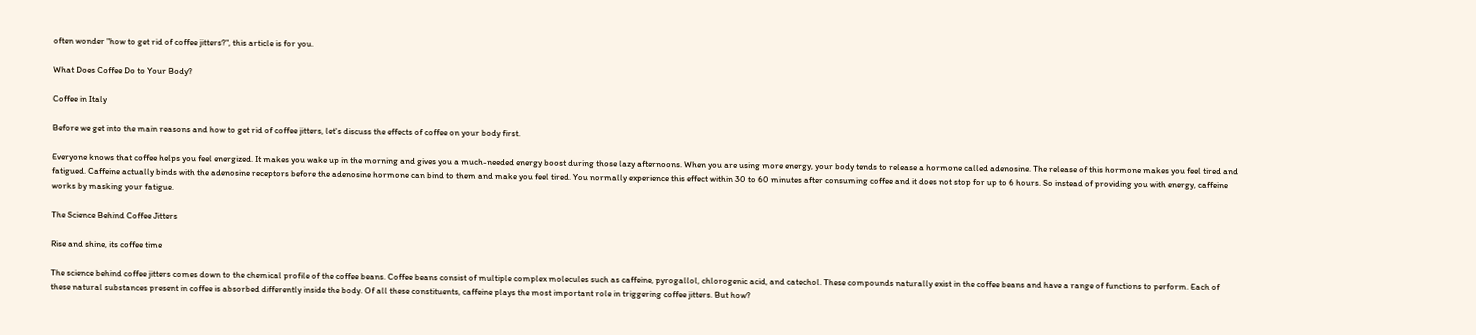often wonder "how to get rid of coffee jitters?", this article is for you.

What Does Coffee Do to Your Body?

Coffee in Italy

Before we get into the main reasons and how to get rid of coffee jitters, let's discuss the effects of coffee on your body first.

Everyone knows that coffee helps you feel energized. It makes you wake up in the morning and gives you a much-needed energy boost during those lazy afternoons. When you are using more energy, your body tends to release a hormone called adenosine. The release of this hormone makes you feel tired and fatigued. Caffeine actually binds with the adenosine receptors before the adenosine hormone can bind to them and make you feel tired. You normally experience this effect within 30 to 60 minutes after consuming coffee and it does not stop for up to 6 hours. So instead of providing you with energy, caffeine works by masking your fatigue.

The Science Behind Coffee Jitters

Rise and shine, its coffee time

The science behind coffee jitters comes down to the chemical profile of the coffee beans. Coffee beans consist of multiple complex molecules such as caffeine, pyrogallol, chlorogenic acid, and catechol. These compounds naturally exist in the coffee beans and have a range of functions to perform. Each of these natural substances present in coffee is absorbed differently inside the body. Of all these constituents, caffeine plays the most important role in triggering coffee jitters. But how?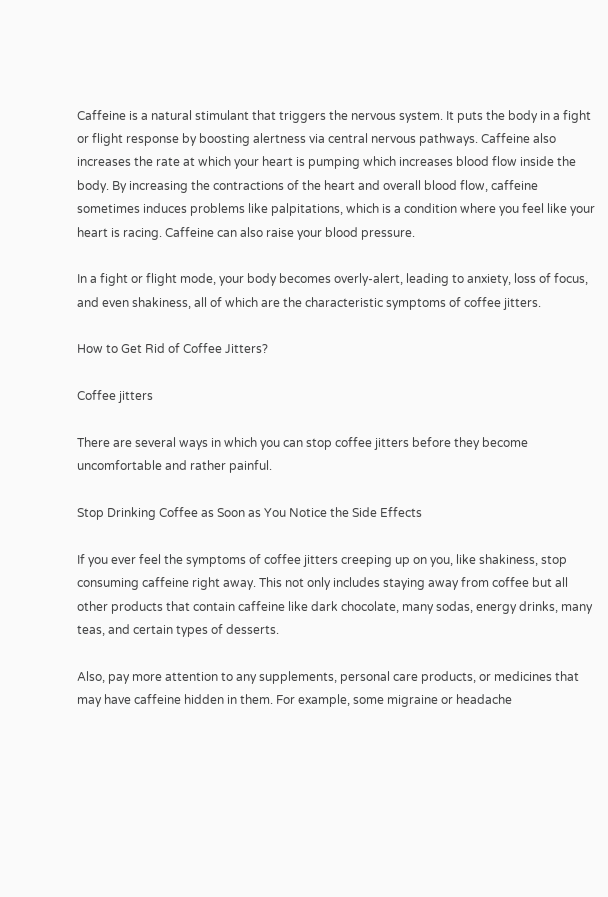Caffeine is a natural stimulant that triggers the nervous system. It puts the body in a fight or flight response by boosting alertness via central nervous pathways. Caffeine also increases the rate at which your heart is pumping which increases blood flow inside the body. By increasing the contractions of the heart and overall blood flow, caffeine sometimes induces problems like palpitations, which is a condition where you feel like your heart is racing. Caffeine can also raise your blood pressure.

In a fight or flight mode, your body becomes overly-alert, leading to anxiety, loss of focus, and even shakiness, all of which are the characteristic symptoms of coffee jitters.

How to Get Rid of Coffee Jitters?

Coffee jitters

There are several ways in which you can stop coffee jitters before they become uncomfortable and rather painful.

Stop Drinking Coffee as Soon as You Notice the Side Effects

If you ever feel the symptoms of coffee jitters creeping up on you, like shakiness, stop consuming caffeine right away. This not only includes staying away from coffee but all other products that contain caffeine like dark chocolate, many sodas, energy drinks, many teas, and certain types of desserts.

Also, pay more attention to any supplements, personal care products, or medicines that may have caffeine hidden in them. For example, some migraine or headache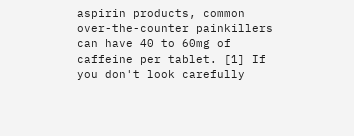aspirin products, common over-the-counter painkillers can have 40 to 60mg of caffeine per tablet. [1] If you don't look carefully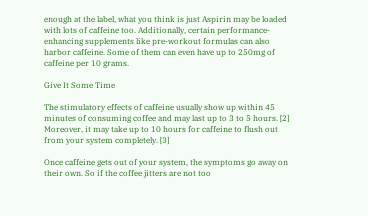enough at the label, what you think is just Aspirin may be loaded with lots of caffeine too. Additionally, certain performance-enhancing supplements like pre-workout formulas can also harbor caffeine. Some of them can even have up to 250mg of caffeine per 10 grams.

Give It Some Time

The stimulatory effects of caffeine usually show up within 45 minutes of consuming coffee and may last up to 3 to 5 hours. [2] Moreover, it may take up to 10 hours for caffeine to flush out from your system completely. [3]

Once caffeine gets out of your system, the symptoms go away on their own. So if the coffee jitters are not too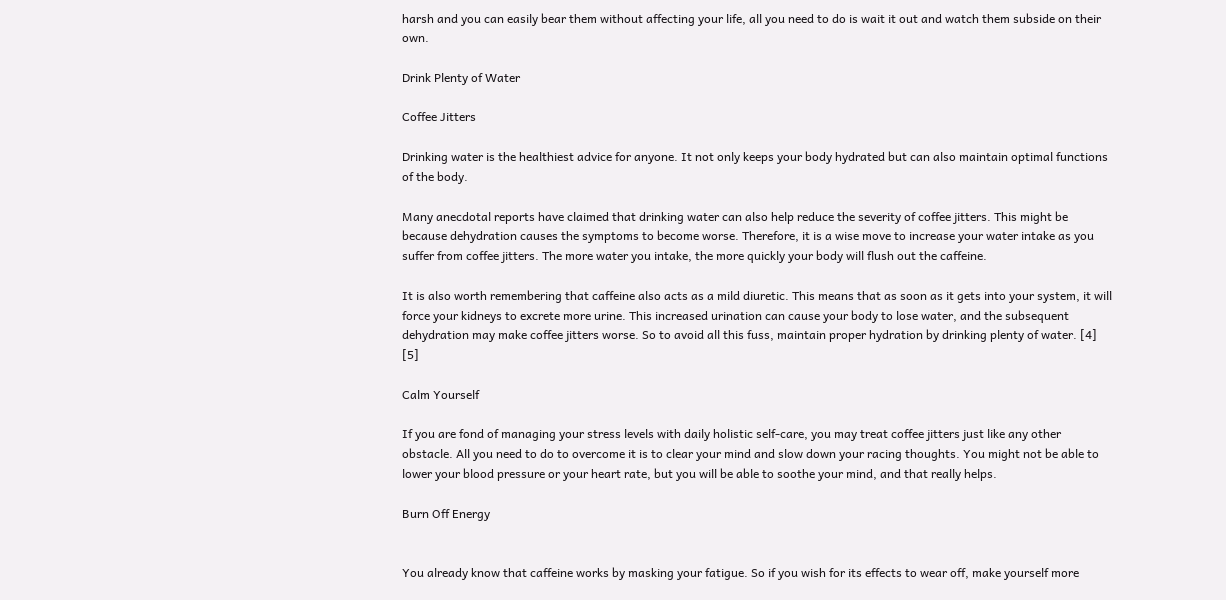harsh and you can easily bear them without affecting your life, all you need to do is wait it out and watch them subside on their own.

Drink Plenty of Water

Coffee Jitters

Drinking water is the healthiest advice for anyone. It not only keeps your body hydrated but can also maintain optimal functions of the body.

Many anecdotal reports have claimed that drinking water can also help reduce the severity of coffee jitters. This might be because dehydration causes the symptoms to become worse. Therefore, it is a wise move to increase your water intake as you suffer from coffee jitters. The more water you intake, the more quickly your body will flush out the caffeine.

It is also worth remembering that caffeine also acts as a mild diuretic. This means that as soon as it gets into your system, it will force your kidneys to excrete more urine. This increased urination can cause your body to lose water, and the subsequent dehydration may make coffee jitters worse. So to avoid all this fuss, maintain proper hydration by drinking plenty of water. [4] [5]

Calm Yourself

If you are fond of managing your stress levels with daily holistic self-care, you may treat coffee jitters just like any other obstacle. All you need to do to overcome it is to clear your mind and slow down your racing thoughts. You might not be able to lower your blood pressure or your heart rate, but you will be able to soothe your mind, and that really helps.

Burn Off Energy


You already know that caffeine works by masking your fatigue. So if you wish for its effects to wear off, make yourself more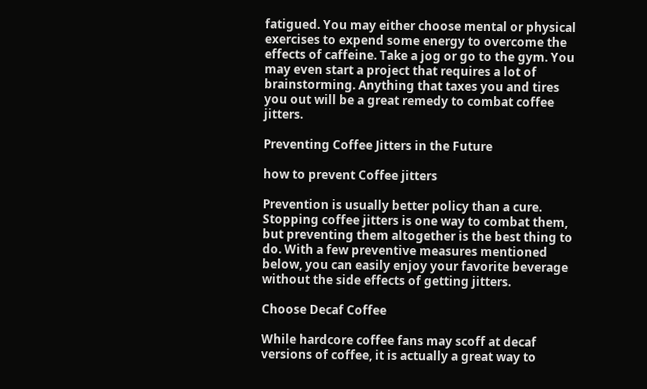fatigued. You may either choose mental or physical exercises to expend some energy to overcome the effects of caffeine. Take a jog or go to the gym. You may even start a project that requires a lot of brainstorming. Anything that taxes you and tires you out will be a great remedy to combat coffee jitters.

Preventing Coffee Jitters in the Future

how to prevent Coffee jitters

Prevention is usually better policy than a cure. Stopping coffee jitters is one way to combat them, but preventing them altogether is the best thing to do. With a few preventive measures mentioned below, you can easily enjoy your favorite beverage without the side effects of getting jitters.

Choose Decaf Coffee

While hardcore coffee fans may scoff at decaf versions of coffee, it is actually a great way to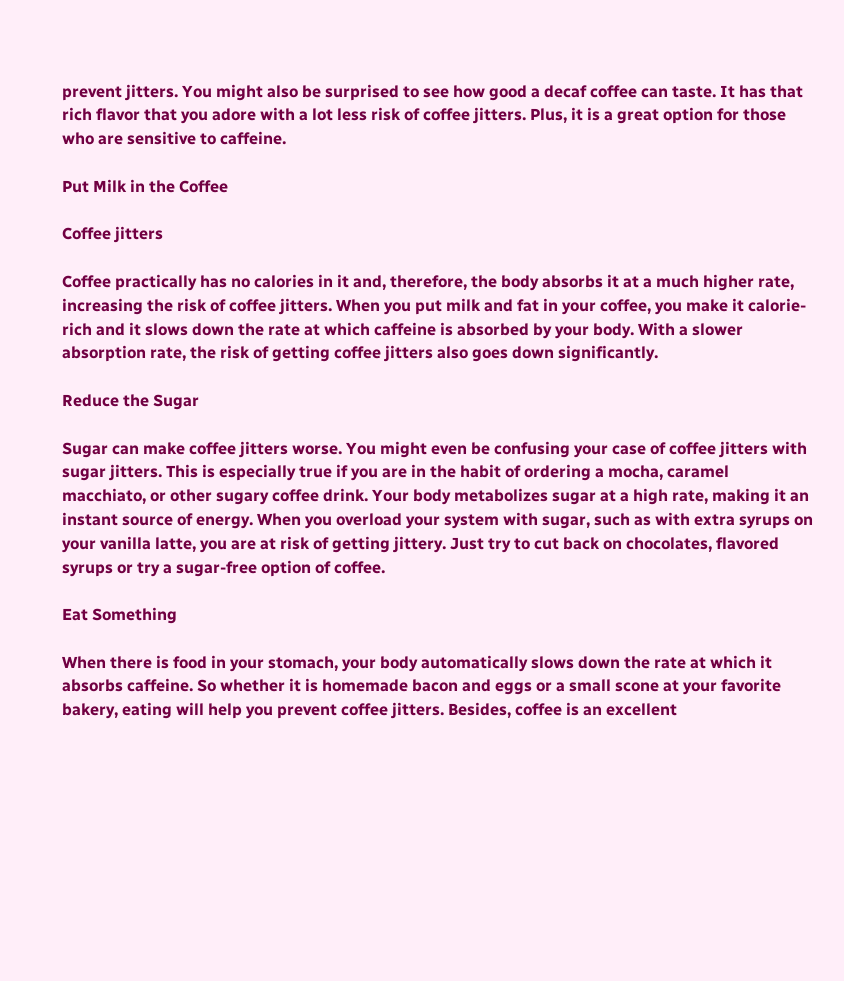prevent jitters. You might also be surprised to see how good a decaf coffee can taste. It has that rich flavor that you adore with a lot less risk of coffee jitters. Plus, it is a great option for those who are sensitive to caffeine.

Put Milk in the Coffee

Coffee jitters

Coffee practically has no calories in it and, therefore, the body absorbs it at a much higher rate, increasing the risk of coffee jitters. When you put milk and fat in your coffee, you make it calorie-rich and it slows down the rate at which caffeine is absorbed by your body. With a slower absorption rate, the risk of getting coffee jitters also goes down significantly.

Reduce the Sugar

Sugar can make coffee jitters worse. You might even be confusing your case of coffee jitters with sugar jitters. This is especially true if you are in the habit of ordering a mocha, caramel macchiato, or other sugary coffee drink. Your body metabolizes sugar at a high rate, making it an instant source of energy. When you overload your system with sugar, such as with extra syrups on your vanilla latte, you are at risk of getting jittery. Just try to cut back on chocolates, flavored syrups or try a sugar-free option of coffee.

Eat Something

When there is food in your stomach, your body automatically slows down the rate at which it absorbs caffeine. So whether it is homemade bacon and eggs or a small scone at your favorite bakery, eating will help you prevent coffee jitters. Besides, coffee is an excellent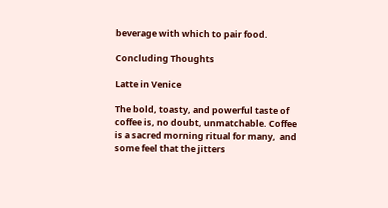beverage with which to pair food.

Concluding Thoughts

Latte in Venice

The bold, toasty, and powerful taste of coffee is, no doubt, unmatchable. Coffee is a sacred morning ritual for many,  and some feel that the jitters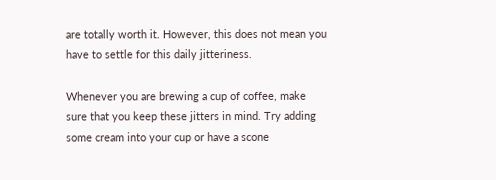are totally worth it. However, this does not mean you have to settle for this daily jitteriness.

Whenever you are brewing a cup of coffee, make sure that you keep these jitters in mind. Try adding some cream into your cup or have a scone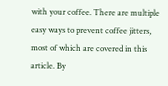with your coffee. There are multiple easy ways to prevent coffee jitters, most of which are covered in this article. By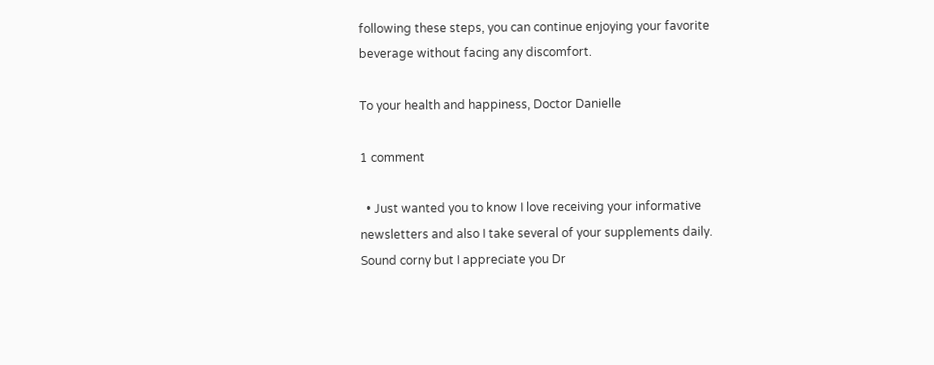following these steps, you can continue enjoying your favorite beverage without facing any discomfort.

To your health and happiness, Doctor Danielle

1 comment

  • Just wanted you to know I love receiving your informative newsletters and also I take several of your supplements daily. Sound corny but I appreciate you Dr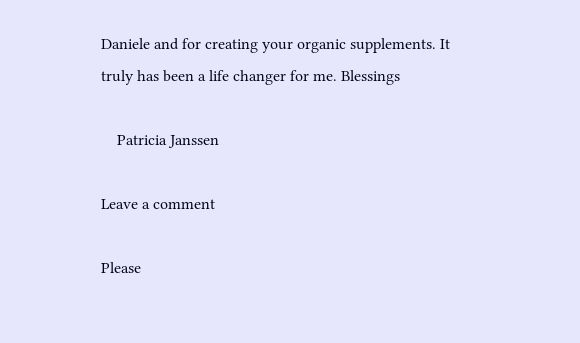Daniele and for creating your organic supplements. It truly has been a life changer for me. Blessings

    Patricia Janssen

Leave a comment

Please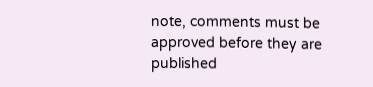note, comments must be approved before they are published